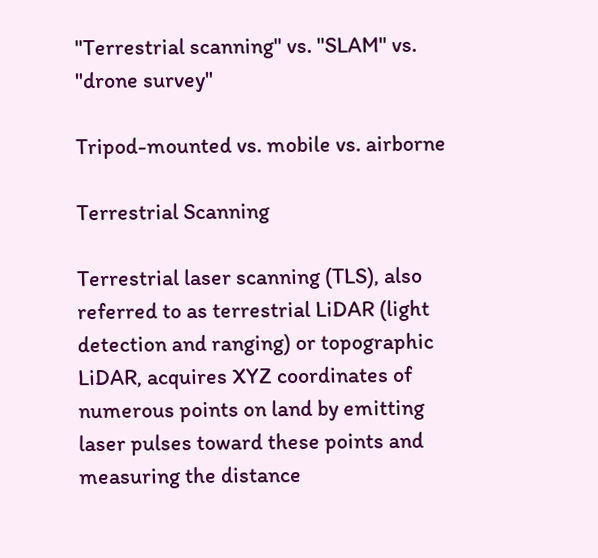"Terrestrial scanning" vs. "SLAM" vs. "drone survey"

Tripod-mounted vs. mobile vs. airborne

Terrestrial Scanning

Terrestrial laser scanning (TLS), also referred to as terrestrial LiDAR (light detection and ranging) or topographic LiDAR, acquires XYZ coordinates of numerous points on land by emitting laser pulses toward these points and measuring the distance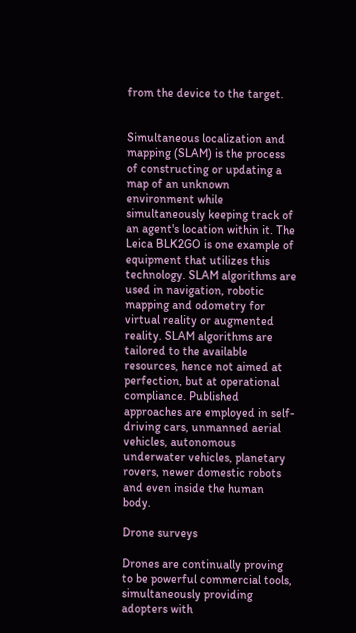from the device to the target.


Simultaneous localization and mapping (SLAM) is the process of constructing or updating a map of an unknown environment while simultaneously keeping track of an agent's location within it. The Leica BLK2GO is one example of equipment that utilizes this technology. SLAM algorithms are used in navigation, robotic mapping and odometry for virtual reality or augmented reality. SLAM algorithms are tailored to the available resources, hence not aimed at perfection, but at operational compliance. Published approaches are employed in self-driving cars, unmanned aerial vehicles, autonomous underwater vehicles, planetary rovers, newer domestic robots and even inside the human body.

Drone surveys

Drones are continually proving to be powerful commercial tools, simultaneously providing adopters with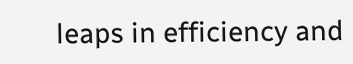leaps in efficiency and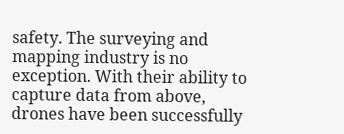safety. The surveying and mapping industry is no exception. With their ability to capture data from above, drones have been successfully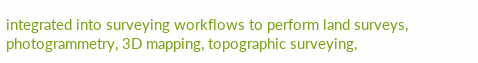integrated into surveying workflows to perform land surveys, photogrammetry, 3D mapping, topographic surveying,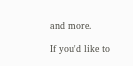and more.

If you'd like to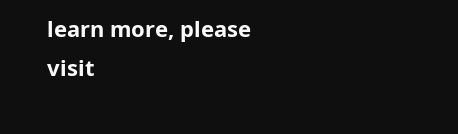learn more, please visit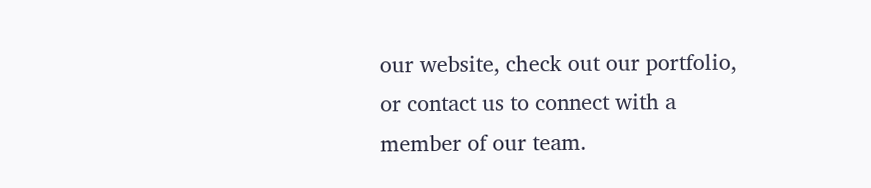our website, check out our portfolio, or contact us to connect with a member of our team.